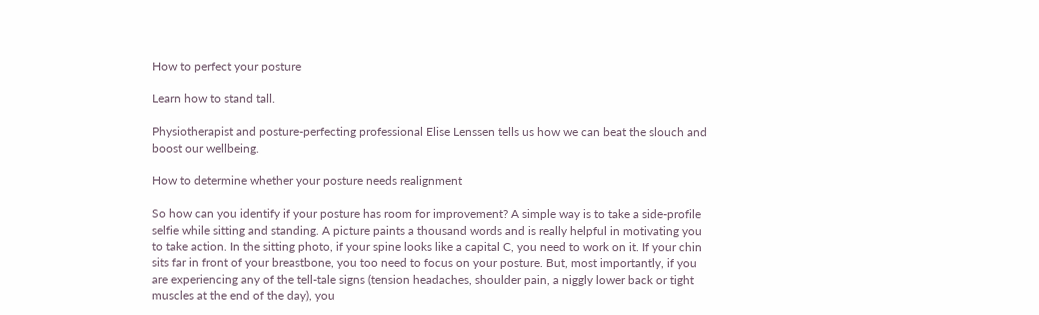How to perfect your posture

Learn how to stand tall.

Physiotherapist and posture-perfecting professional Elise Lenssen tells us how we can beat the slouch and boost our wellbeing.

How to determine whether your posture needs realignment

So how can you identify if your posture has room for improvement? A simple way is to take a side-profile selfie while sitting and standing. A picture paints a thousand words and is really helpful in motivating you to take action. In the sitting photo, if your spine looks like a capital C, you need to work on it. If your chin sits far in front of your breastbone, you too need to focus on your posture. But, most importantly, if you are experiencing any of the tell-tale signs (tension headaches, shoulder pain, a niggly lower back or tight muscles at the end of the day), you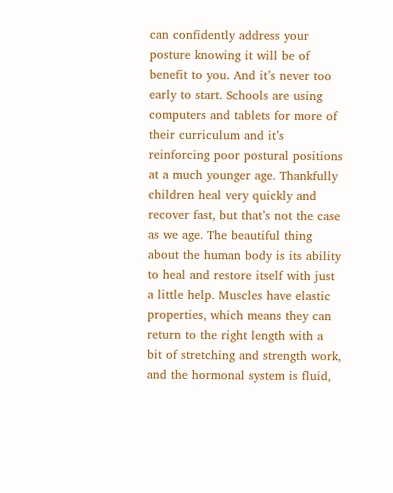can confidently address your posture knowing it will be of benefit to you. And it’s never too early to start. Schools are using computers and tablets for more of their curriculum and it’s reinforcing poor postural positions at a much younger age. Thankfully children heal very quickly and recover fast, but that’s not the case as we age. The beautiful thing about the human body is its ability to heal and restore itself with just a little help. Muscles have elastic properties, which means they can return to the right length with a bit of stretching and strength work, and the hormonal system is fluid,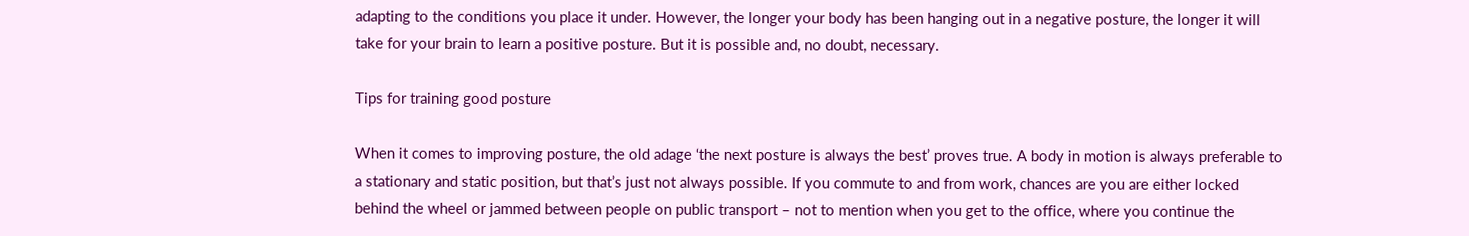adapting to the conditions you place it under. However, the longer your body has been hanging out in a negative posture, the longer it will take for your brain to learn a positive posture. But it is possible and, no doubt, necessary.

Tips for training good posture

When it comes to improving posture, the old adage ‘the next posture is always the best’ proves true. A body in motion is always preferable to a stationary and static position, but that’s just not always possible. If you commute to and from work, chances are you are either locked behind the wheel or jammed between people on public transport – not to mention when you get to the office, where you continue the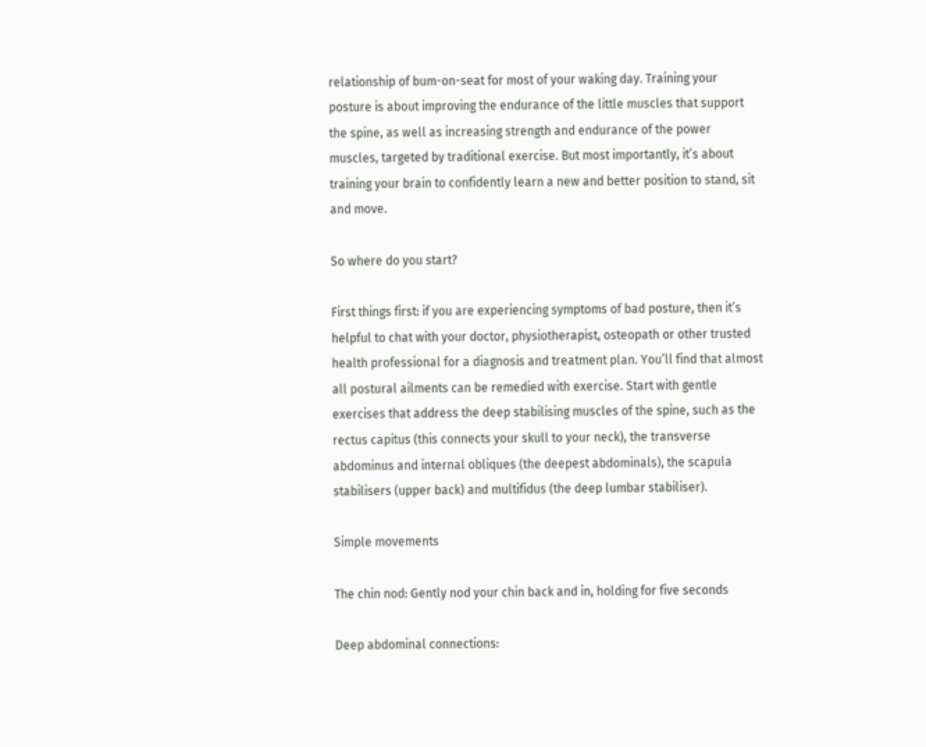relationship of bum-on-seat for most of your waking day. Training your posture is about improving the endurance of the little muscles that support the spine, as well as increasing strength and endurance of the power muscles, targeted by traditional exercise. But most importantly, it’s about training your brain to confidently learn a new and better position to stand, sit and move.

So where do you start?

First things first: if you are experiencing symptoms of bad posture, then it’s helpful to chat with your doctor, physiotherapist, osteopath or other trusted health professional for a diagnosis and treatment plan. You’ll find that almost all postural ailments can be remedied with exercise. Start with gentle exercises that address the deep stabilising muscles of the spine, such as the rectus capitus (this connects your skull to your neck), the transverse abdominus and internal obliques (the deepest abdominals), the scapula stabilisers (upper back) and multifidus (the deep lumbar stabiliser).

Simple movements

The chin nod: Gently nod your chin back and in, holding for five seconds

Deep abdominal connections: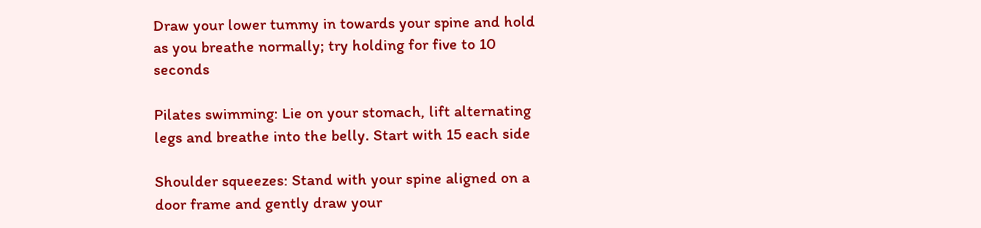Draw your lower tummy in towards your spine and hold as you breathe normally; try holding for five to 10 seconds

Pilates swimming: Lie on your stomach, lift alternating legs and breathe into the belly. Start with 15 each side

Shoulder squeezes: Stand with your spine aligned on a door frame and gently draw your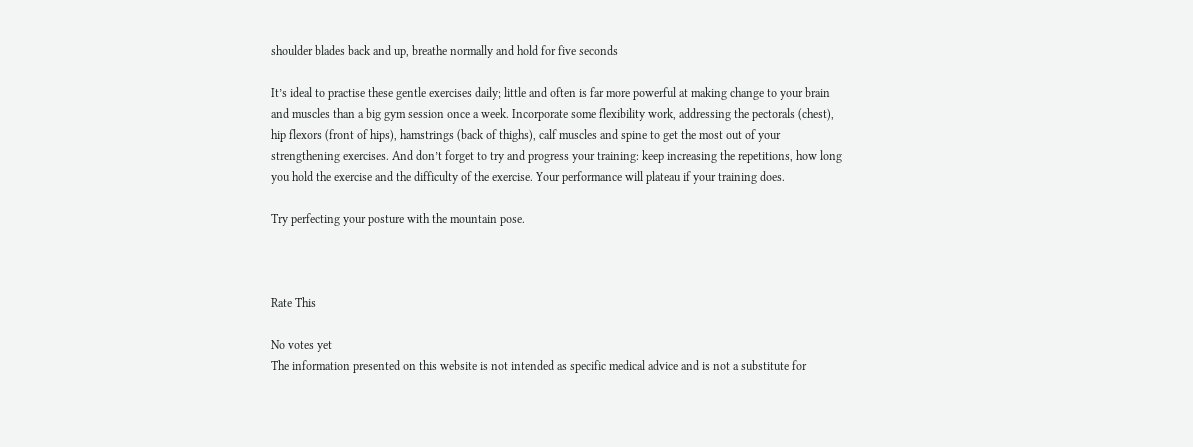shoulder blades back and up, breathe normally and hold for five seconds

It’s ideal to practise these gentle exercises daily; little and often is far more powerful at making change to your brain and muscles than a big gym session once a week. Incorporate some flexibility work, addressing the pectorals (chest), hip flexors (front of hips), hamstrings (back of thighs), calf muscles and spine to get the most out of your strengthening exercises. And don’t forget to try and progress your training: keep increasing the repetitions, how long you hold the exercise and the difficulty of the exercise. Your performance will plateau if your training does.

Try perfecting your posture with the mountain pose.



Rate This

No votes yet
The information presented on this website is not intended as specific medical advice and is not a substitute for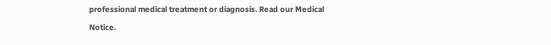professional medical treatment or diagnosis. Read our Medical Notice.